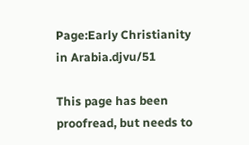Page:Early Christianity in Arabia.djvu/51

This page has been proofread, but needs to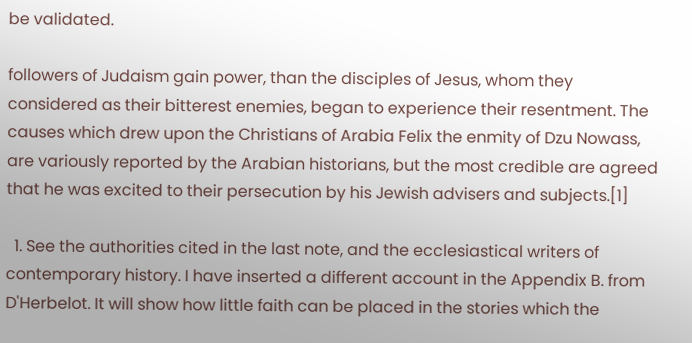be validated.

followers of Judaism gain power, than the disciples of Jesus, whom they considered as their bitterest enemies, began to experience their resentment. The causes which drew upon the Christians of Arabia Felix the enmity of Dzu Nowass, are variously reported by the Arabian historians, but the most credible are agreed that he was excited to their persecution by his Jewish advisers and subjects.[1]

  1. See the authorities cited in the last note, and the ecclesiastical writers of contemporary history. I have inserted a different account in the Appendix B. from D'Herbelot. It will show how little faith can be placed in the stories which the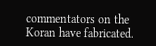commentators on the Koran have fabricated.